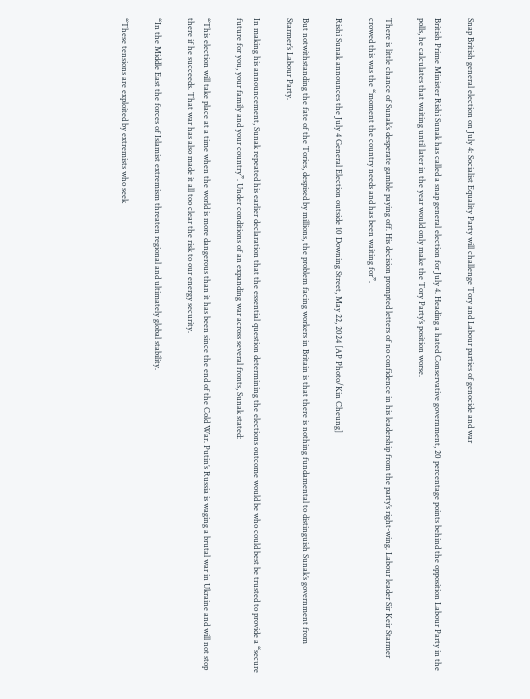Snap British general election on July 4: Socialist Equality Party will challenge Tory and Labour parties of genocide and war

British Prime Minister Rishi Sunak has called a snap general election for July 4. Heading a hated Conservative government, 20 percentage points behind the opposition Labour Party in the polls, he calculates that waiting until later in the year would only make the Tory Party’s position worse.

There is little chance of Sunak’s desperate gamble paying off. His decision prompted letters of no confidence in his leadership from the party’s right-wing. Labour leader Sir Keir Starmer crowed this was the “moment the country needs and has been waiting for”.

Rishi Sunak announces the July 4 General Election outside 10 Downing Street, May 22, 2024 [AP Photo/Kin Cheung]

But notwithstanding the fate of the Tories, despised by millions, the problem facing workers in Britain is that there is nothing fundamental to distinguish Sunak’s government from Starmer’s Labour Party.

In making his announcement, Sunak repeated his earlier declaration that the essential question determining the elections outcome would be who could best be trusted to provide a “secure future for you, your family and your country”. Under conditions of an expanding war across several fronts, Sunak stated:

“This election will take place at a time when the world is more dangerous than it has been since the end of the Cold War. Putin’s Russia is waging a brutal war in Ukraine and will not stop there if he succeeds. That war has also made it all too clear the risk to our energy security.

“In the Middle East the forces of Islamist extremism threaten regional and ultimately global stability.

“These tensions are exploited by extremists who seek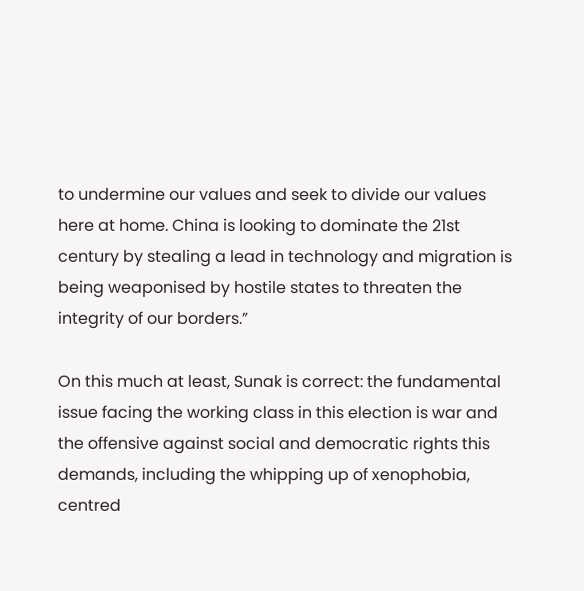to undermine our values and seek to divide our values here at home. China is looking to dominate the 21st century by stealing a lead in technology and migration is being weaponised by hostile states to threaten the integrity of our borders.”

On this much at least, Sunak is correct: the fundamental issue facing the working class in this election is war and the offensive against social and democratic rights this demands, including the whipping up of xenophobia, centred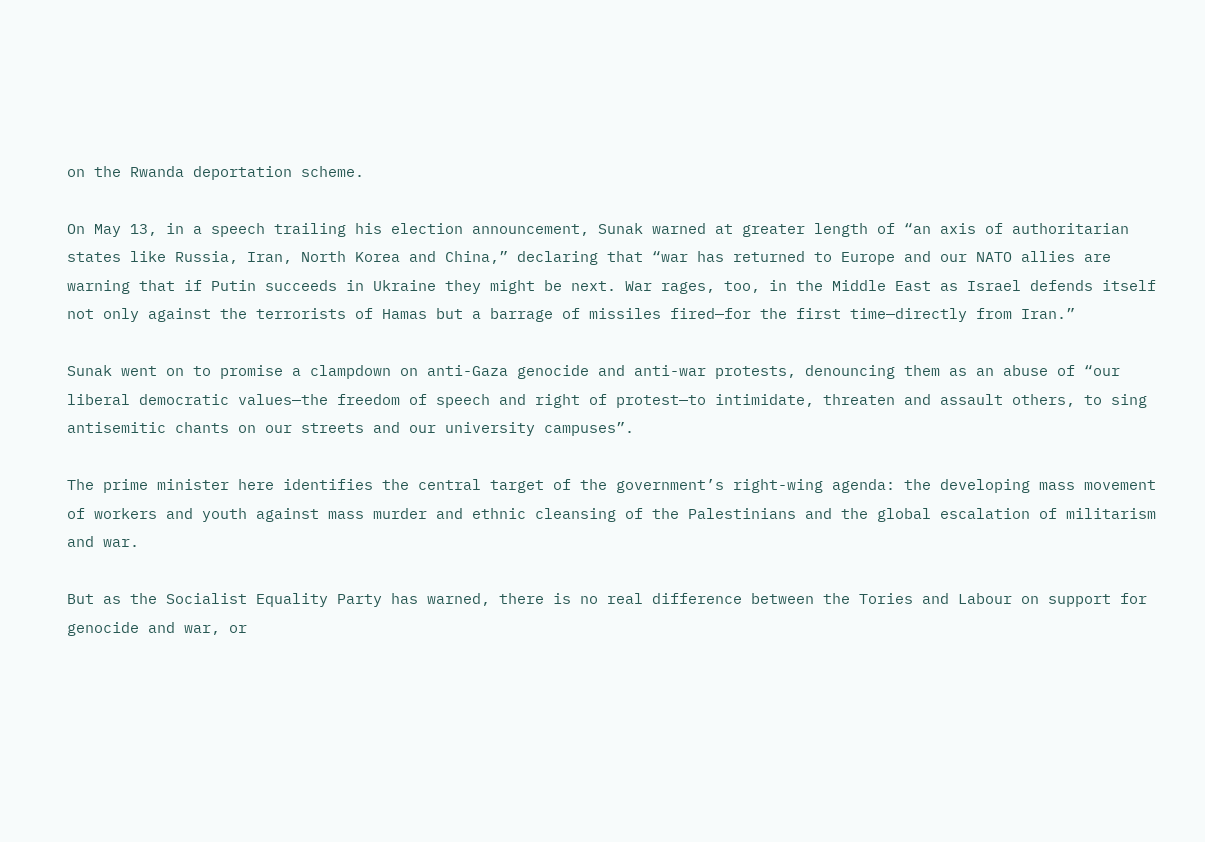on the Rwanda deportation scheme.

On May 13, in a speech trailing his election announcement, Sunak warned at greater length of “an axis of authoritarian states like Russia, Iran, North Korea and China,” declaring that “war has returned to Europe and our NATO allies are warning that if Putin succeeds in Ukraine they might be next. War rages, too, in the Middle East as Israel defends itself not only against the terrorists of Hamas but a barrage of missiles fired—for the first time—directly from Iran.”

Sunak went on to promise a clampdown on anti-Gaza genocide and anti-war protests, denouncing them as an abuse of “our liberal democratic values—the freedom of speech and right of protest—to intimidate, threaten and assault others, to sing antisemitic chants on our streets and our university campuses”.

The prime minister here identifies the central target of the government’s right-wing agenda: the developing mass movement of workers and youth against mass murder and ethnic cleansing of the Palestinians and the global escalation of militarism and war.

But as the Socialist Equality Party has warned, there is no real difference between the Tories and Labour on support for genocide and war, or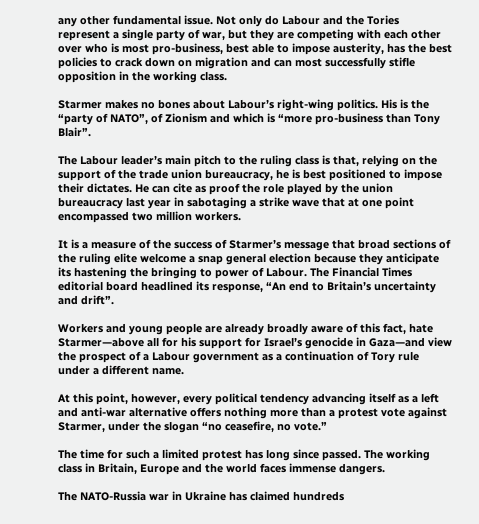any other fundamental issue. Not only do Labour and the Tories represent a single party of war, but they are competing with each other over who is most pro-business, best able to impose austerity, has the best policies to crack down on migration and can most successfully stifle opposition in the working class.

Starmer makes no bones about Labour’s right-wing politics. His is the “party of NATO”, of Zionism and which is “more pro-business than Tony Blair”.

The Labour leader’s main pitch to the ruling class is that, relying on the support of the trade union bureaucracy, he is best positioned to impose their dictates. He can cite as proof the role played by the union bureaucracy last year in sabotaging a strike wave that at one point encompassed two million workers.

It is a measure of the success of Starmer’s message that broad sections of the ruling elite welcome a snap general election because they anticipate its hastening the bringing to power of Labour. The Financial Times editorial board headlined its response, “An end to Britain’s uncertainty and drift”.

Workers and young people are already broadly aware of this fact, hate Starmer—above all for his support for Israel’s genocide in Gaza—and view the prospect of a Labour government as a continuation of Tory rule under a different name.

At this point, however, every political tendency advancing itself as a left and anti-war alternative offers nothing more than a protest vote against Starmer, under the slogan “no ceasefire, no vote.”

The time for such a limited protest has long since passed. The working class in Britain, Europe and the world faces immense dangers.

The NATO-Russia war in Ukraine has claimed hundreds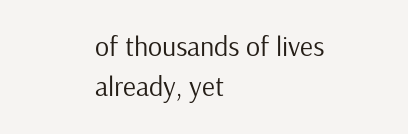of thousands of lives already, yet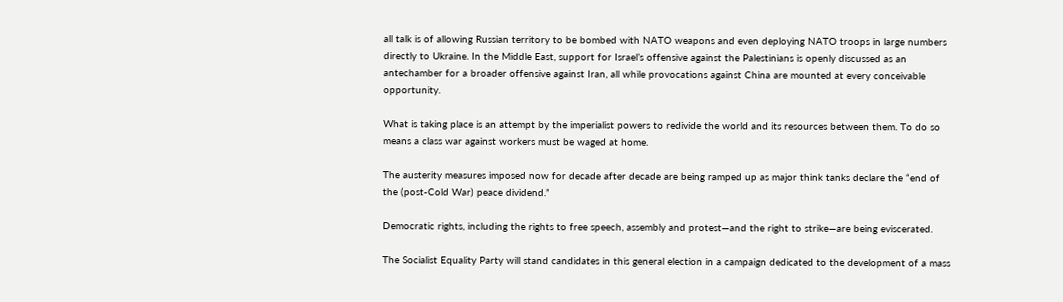all talk is of allowing Russian territory to be bombed with NATO weapons and even deploying NATO troops in large numbers directly to Ukraine. In the Middle East, support for Israel’s offensive against the Palestinians is openly discussed as an antechamber for a broader offensive against Iran, all while provocations against China are mounted at every conceivable opportunity.

What is taking place is an attempt by the imperialist powers to redivide the world and its resources between them. To do so means a class war against workers must be waged at home.

The austerity measures imposed now for decade after decade are being ramped up as major think tanks declare the “end of the (post-Cold War) peace dividend.”

Democratic rights, including the rights to free speech, assembly and protest—and the right to strike—are being eviscerated.

The Socialist Equality Party will stand candidates in this general election in a campaign dedicated to the development of a mass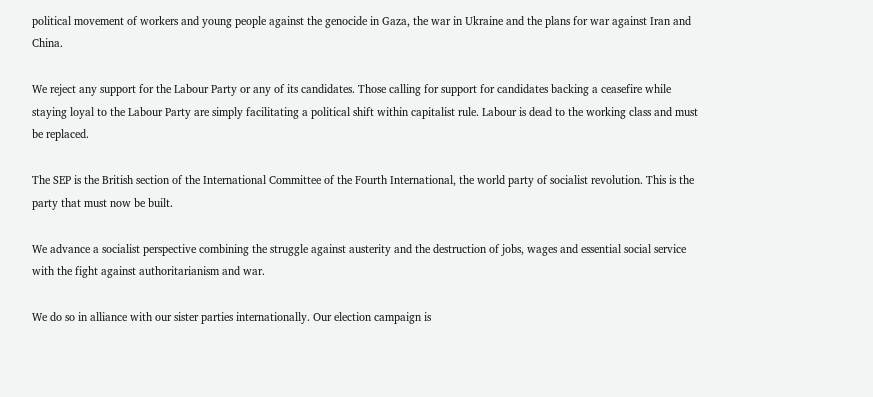political movement of workers and young people against the genocide in Gaza, the war in Ukraine and the plans for war against Iran and China.

We reject any support for the Labour Party or any of its candidates. Those calling for support for candidates backing a ceasefire while staying loyal to the Labour Party are simply facilitating a political shift within capitalist rule. Labour is dead to the working class and must be replaced.

The SEP is the British section of the International Committee of the Fourth International, the world party of socialist revolution. This is the party that must now be built.

We advance a socialist perspective combining the struggle against austerity and the destruction of jobs, wages and essential social service with the fight against authoritarianism and war.

We do so in alliance with our sister parties internationally. Our election campaign is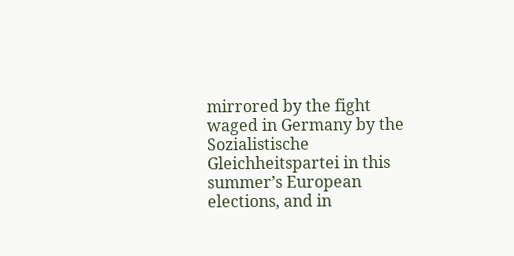mirrored by the fight waged in Germany by the Sozialistische Gleichheitspartei in this summer’s European elections, and in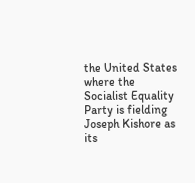the United States where the Socialist Equality Party is fielding Joseph Kishore as its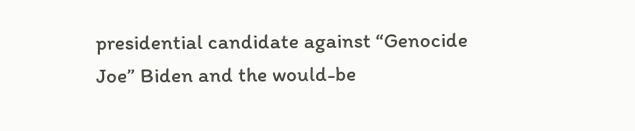presidential candidate against “Genocide Joe” Biden and the would-be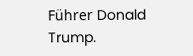Führer Donald Trump.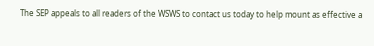The SEP appeals to all readers of the WSWS to contact us today to help mount as effective a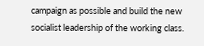campaign as possible and build the new socialist leadership of the working class.